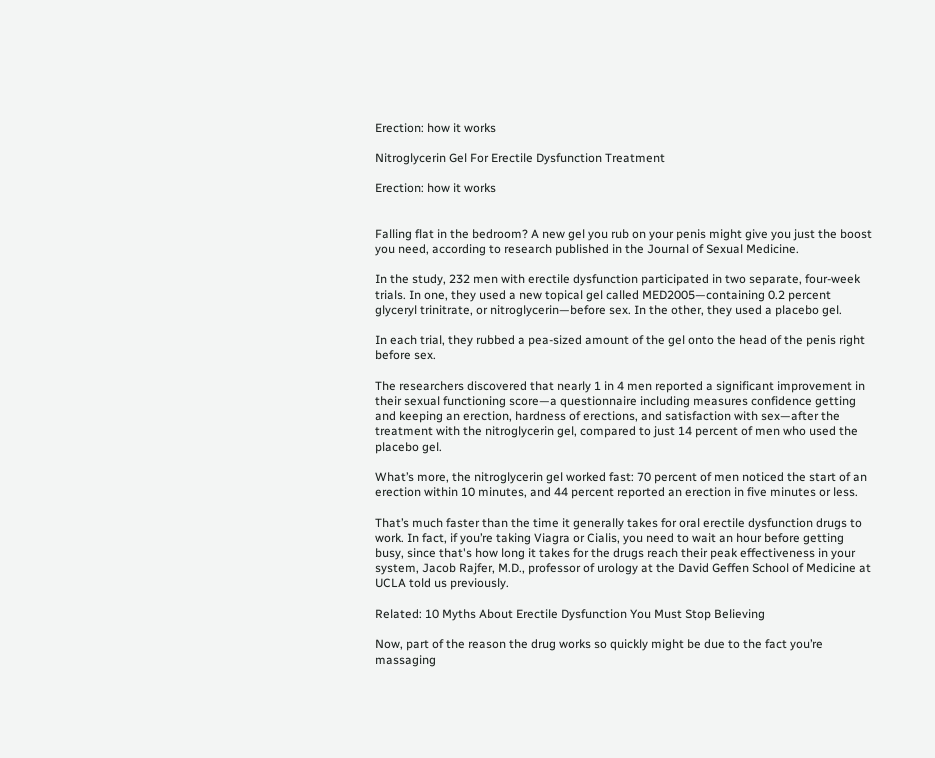Erection: how it works

Nitroglycerin Gel For Erectile Dysfunction Treatment

Erection: how it works


Falling flat in the bedroom? A new gel you rub on your penis might give you just the boost you need, according to research published in the Journal of Sexual Medicine.

In the study, 232 men with erectile dysfunction participated in two separate, four-week trials. In one, they used a new topical gel called MED2005—containing 0.2 percent glyceryl trinitrate, or nitroglycerin—before sex. In the other, they used a placebo gel.

In each trial, they rubbed a pea-sized amount of the gel onto the head of the penis right before sex.

The researchers discovered that nearly 1 in 4 men reported a significant improvement in their sexual functioning score—a questionnaire including measures confidence getting and keeping an erection, hardness of erections, and satisfaction with sex—after the treatment with the nitroglycerin gel, compared to just 14 percent of men who used the placebo gel.

What’s more, the nitroglycerin gel worked fast: 70 percent of men noticed the start of an erection within 10 minutes, and 44 percent reported an erection in five minutes or less.

That’s much faster than the time it generally takes for oral erectile dysfunction drugs to work. In fact, if you’re taking Viagra or Cialis, you need to wait an hour before getting busy, since that's how long it takes for the drugs reach their peak effectiveness in your system, Jacob Rajfer, M.D., professor of urology at the David Geffen School of Medicine at UCLA told us previously.

Related: 10 Myths About Erectile Dysfunction You Must Stop Believing

Now, part of the reason the drug works so quickly might be due to the fact you’re massaging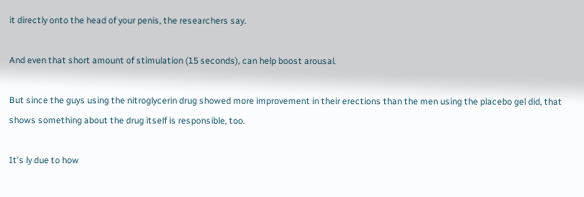it directly onto the head of your penis, the researchers say.

And even that short amount of stimulation (15 seconds), can help boost arousal.

But since the guys using the nitroglycerin drug showed more improvement in their erections than the men using the placebo gel did, that shows something about the drug itself is responsible, too.

It’s ly due to how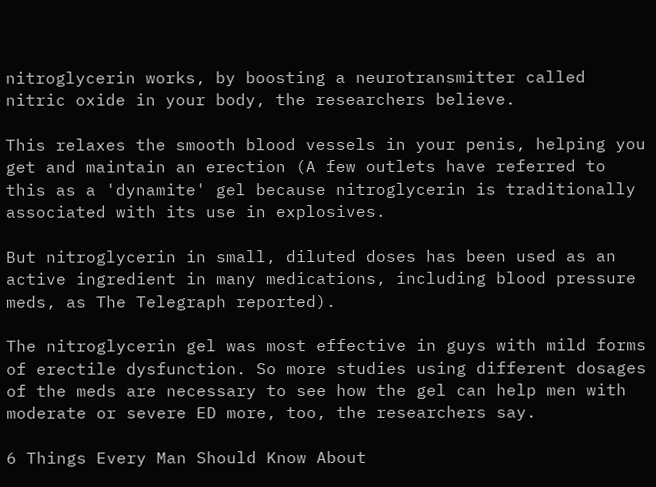nitroglycerin works, by boosting a neurotransmitter called nitric oxide in your body, the researchers believe.

This relaxes the smooth blood vessels in your penis, helping you get and maintain an erection (A few outlets have referred to this as a 'dynamite' gel because nitroglycerin is traditionally associated with its use in explosives.

But nitroglycerin in small, diluted doses has been used as an active ingredient in many medications, including blood pressure meds, as The Telegraph reported).

The nitroglycerin gel was most effective in guys with mild forms of erectile dysfunction. So more studies using different dosages of the meds are necessary to see how the gel can help men with moderate or severe ED more, too, the researchers say.

6 Things Every Man Should Know About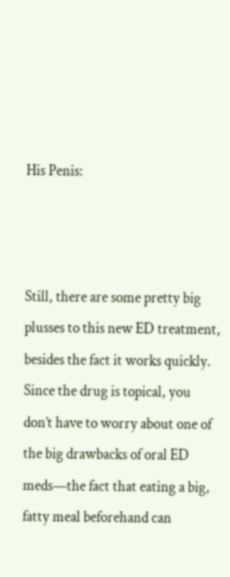His Penis:



Still, there are some pretty big plusses to this new ED treatment, besides the fact it works quickly. Since the drug is topical, you don’t have to worry about one of the big drawbacks of oral ED meds—the fact that eating a big, fatty meal beforehand can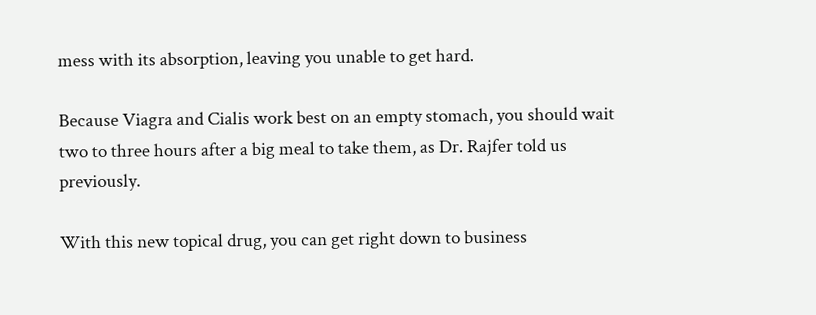mess with its absorption, leaving you unable to get hard.

Because Viagra and Cialis work best on an empty stomach, you should wait two to three hours after a big meal to take them, as Dr. Rajfer told us previously.

With this new topical drug, you can get right down to business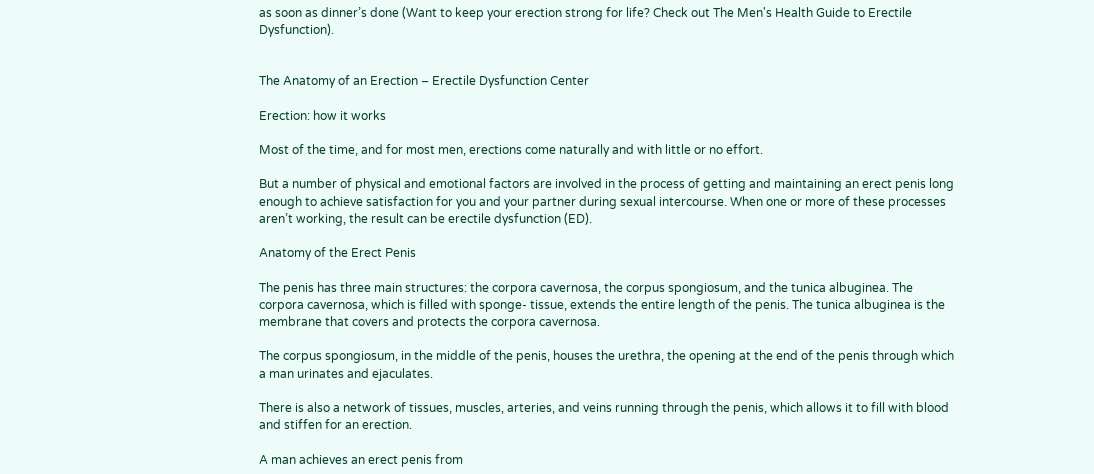as soon as dinner’s done (Want to keep your erection strong for life? Check out The Men's Health Guide to Erectile Dysfunction).


The Anatomy of an Erection – Erectile Dysfunction Center

Erection: how it works

Most of the time, and for most men, erections come naturally and with little or no effort.

But a number of physical and emotional factors are involved in the process of getting and maintaining an erect penis long enough to achieve satisfaction for you and your partner during sexual intercourse. When one or more of these processes aren’t working, the result can be erectile dysfunction (ED).

Anatomy of the Erect Penis

The penis has three main structures: the corpora cavernosa, the corpus spongiosum, and the tunica albuginea. The corpora cavernosa, which is filled with sponge- tissue, extends the entire length of the penis. The tunica albuginea is the membrane that covers and protects the corpora cavernosa.

The corpus spongiosum, in the middle of the penis, houses the urethra, the opening at the end of the penis through which a man urinates and ejaculates.

There is also a network of tissues, muscles, arteries, and veins running through the penis, which allows it to fill with blood and stiffen for an erection.

A man achieves an erect penis from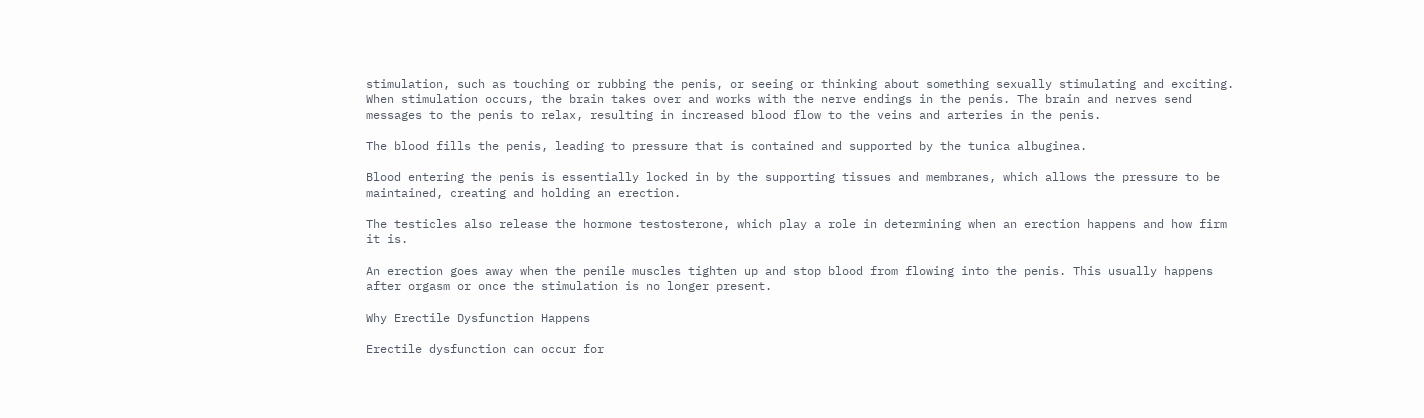stimulation, such as touching or rubbing the penis, or seeing or thinking about something sexually stimulating and exciting. When stimulation occurs, the brain takes over and works with the nerve endings in the penis. The brain and nerves send messages to the penis to relax, resulting in increased blood flow to the veins and arteries in the penis.

The blood fills the penis, leading to pressure that is contained and supported by the tunica albuginea.

Blood entering the penis is essentially locked in by the supporting tissues and membranes, which allows the pressure to be maintained, creating and holding an erection.

The testicles also release the hormone testosterone, which play a role in determining when an erection happens and how firm it is.

An erection goes away when the penile muscles tighten up and stop blood from flowing into the penis. This usually happens after orgasm or once the stimulation is no longer present.

Why Erectile Dysfunction Happens

Erectile dysfunction can occur for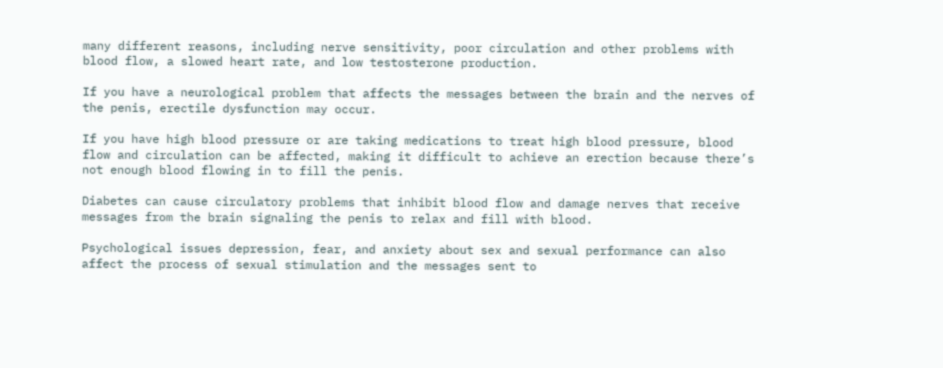many different reasons, including nerve sensitivity, poor circulation and other problems with blood flow, a slowed heart rate, and low testosterone production.

If you have a neurological problem that affects the messages between the brain and the nerves of the penis, erectile dysfunction may occur.

If you have high blood pressure or are taking medications to treat high blood pressure, blood flow and circulation can be affected, making it difficult to achieve an erection because there’s not enough blood flowing in to fill the penis.

Diabetes can cause circulatory problems that inhibit blood flow and damage nerves that receive messages from the brain signaling the penis to relax and fill with blood.

Psychological issues depression, fear, and anxiety about sex and sexual performance can also affect the process of sexual stimulation and the messages sent to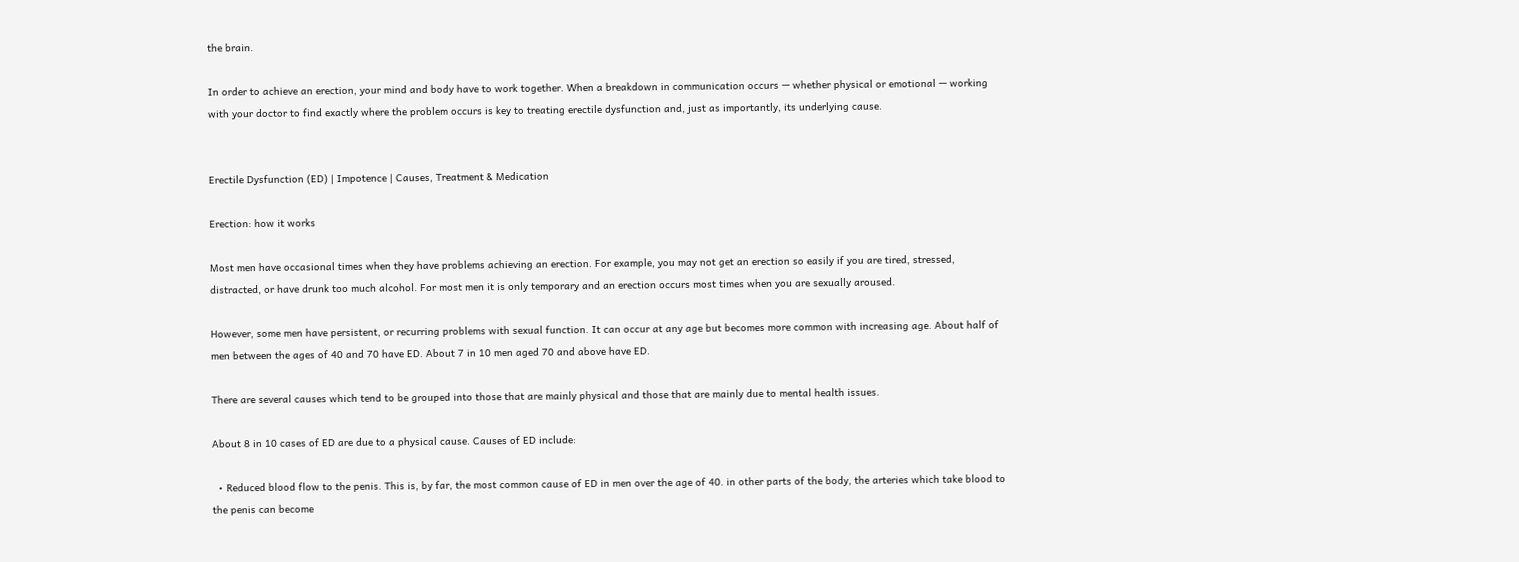the brain.

In order to achieve an erection, your mind and body have to work together. When a breakdown in communication occurs — whether physical or emotional — working with your doctor to find exactly where the problem occurs is key to treating erectile dysfunction and, just as importantly, its underlying cause.


Erectile Dysfunction (ED) | Impotence | Causes, Treatment & Medication

Erection: how it works

Most men have occasional times when they have problems achieving an erection. For example, you may not get an erection so easily if you are tired, stressed, distracted, or have drunk too much alcohol. For most men it is only temporary and an erection occurs most times when you are sexually aroused.

However, some men have persistent, or recurring problems with sexual function. It can occur at any age but becomes more common with increasing age. About half of men between the ages of 40 and 70 have ED. About 7 in 10 men aged 70 and above have ED.

There are several causes which tend to be grouped into those that are mainly physical and those that are mainly due to mental health issues.

About 8 in 10 cases of ED are due to a physical cause. Causes of ED include:

  • Reduced blood flow to the penis. This is, by far, the most common cause of ED in men over the age of 40. in other parts of the body, the arteries which take blood to the penis can become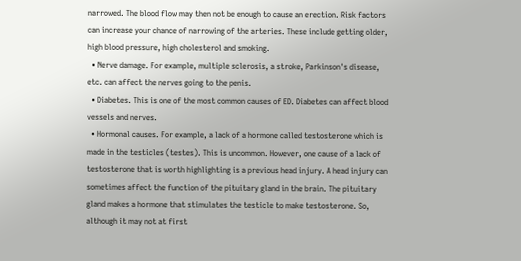narrowed. The blood flow may then not be enough to cause an erection. Risk factors can increase your chance of narrowing of the arteries. These include getting older, high blood pressure, high cholesterol and smoking.
  • Nerve damage. For example, multiple sclerosis, a stroke, Parkinson's disease, etc. can affect the nerves going to the penis.
  • Diabetes. This is one of the most common causes of ED. Diabetes can affect blood vessels and nerves.
  • Hormonal causes. For example, a lack of a hormone called testosterone which is made in the testicles (testes). This is uncommon. However, one cause of a lack of testosterone that is worth highlighting is a previous head injury. A head injury can sometimes affect the function of the pituitary gland in the brain. The pituitary gland makes a hormone that stimulates the testicle to make testosterone. So, although it may not at first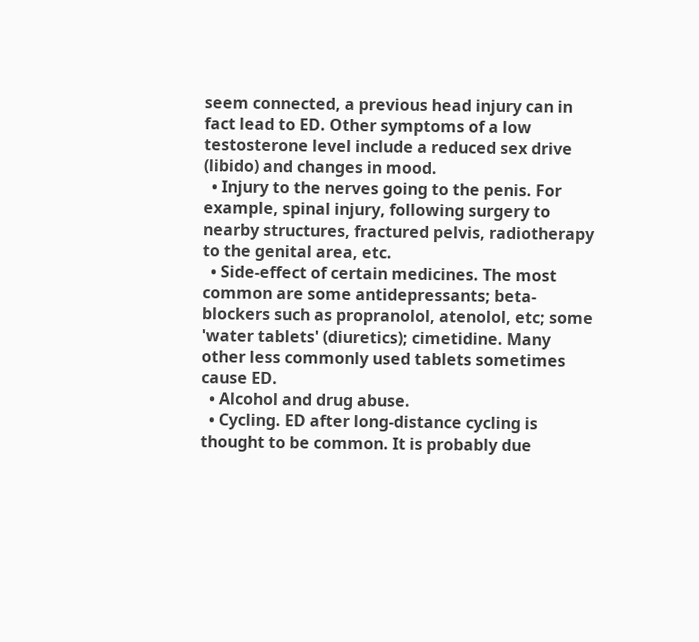seem connected, a previous head injury can in fact lead to ED. Other symptoms of a low testosterone level include a reduced sex drive (libido) and changes in mood.
  • Injury to the nerves going to the penis. For example, spinal injury, following surgery to nearby structures, fractured pelvis, radiotherapy to the genital area, etc.
  • Side-effect of certain medicines. The most common are some antidepressants; beta-blockers such as propranolol, atenolol, etc; some 'water tablets' (diuretics); cimetidine. Many other less commonly used tablets sometimes cause ED.
  • Alcohol and drug abuse.
  • Cycling. ED after long-distance cycling is thought to be common. It is probably due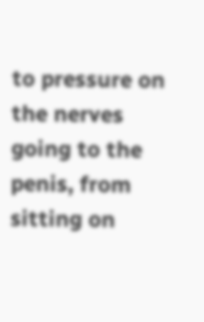to pressure on the nerves going to the penis, from sitting on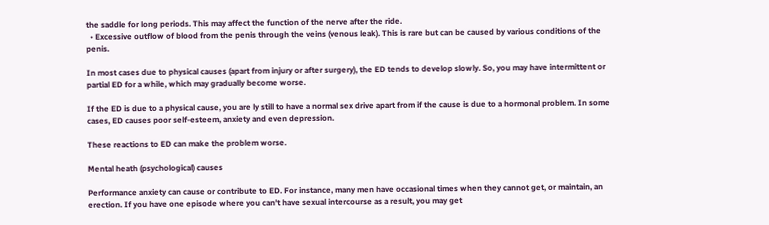the saddle for long periods. This may affect the function of the nerve after the ride.
  • Excessive outflow of blood from the penis through the veins (venous leak). This is rare but can be caused by various conditions of the penis.

In most cases due to physical causes (apart from injury or after surgery), the ED tends to develop slowly. So, you may have intermittent or partial ED for a while, which may gradually become worse.

If the ED is due to a physical cause, you are ly still to have a normal sex drive apart from if the cause is due to a hormonal problem. In some cases, ED causes poor self-esteem, anxiety and even depression.

These reactions to ED can make the problem worse.

Mental heath (psychological) causes

Performance anxiety can cause or contribute to ED. For instance, many men have occasional times when they cannot get, or maintain, an erection. If you have one episode where you can't have sexual intercourse as a result, you may get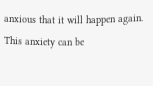anxious that it will happen again. This anxiety can be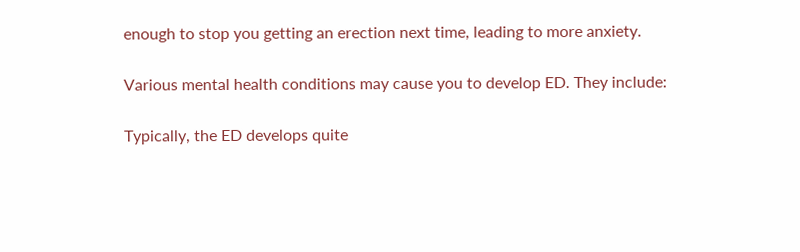enough to stop you getting an erection next time, leading to more anxiety.

Various mental health conditions may cause you to develop ED. They include:

Typically, the ED develops quite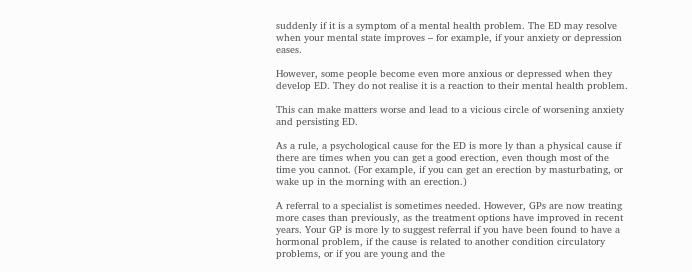suddenly if it is a symptom of a mental health problem. The ED may resolve when your mental state improves – for example, if your anxiety or depression eases.

However, some people become even more anxious or depressed when they develop ED. They do not realise it is a reaction to their mental health problem.

This can make matters worse and lead to a vicious circle of worsening anxiety and persisting ED.

As a rule, a psychological cause for the ED is more ly than a physical cause if there are times when you can get a good erection, even though most of the time you cannot. (For example, if you can get an erection by masturbating, or wake up in the morning with an erection.)

A referral to a specialist is sometimes needed. However, GPs are now treating more cases than previously, as the treatment options have improved in recent years. Your GP is more ly to suggest referral if you have been found to have a hormonal problem, if the cause is related to another condition circulatory problems, or if you are young and the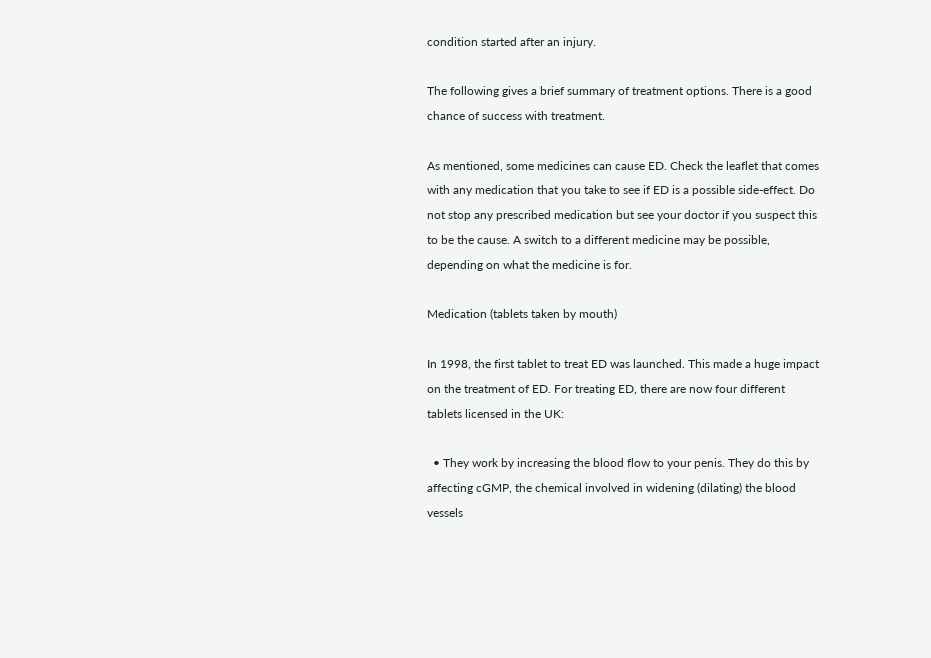condition started after an injury.

The following gives a brief summary of treatment options. There is a good chance of success with treatment.

As mentioned, some medicines can cause ED. Check the leaflet that comes with any medication that you take to see if ED is a possible side-effect. Do not stop any prescribed medication but see your doctor if you suspect this to be the cause. A switch to a different medicine may be possible, depending on what the medicine is for.

Medication (tablets taken by mouth)

In 1998, the first tablet to treat ED was launched. This made a huge impact on the treatment of ED. For treating ED, there are now four different tablets licensed in the UK:

  • They work by increasing the blood flow to your penis. They do this by affecting cGMP, the chemical involved in widening (dilating) the blood vessels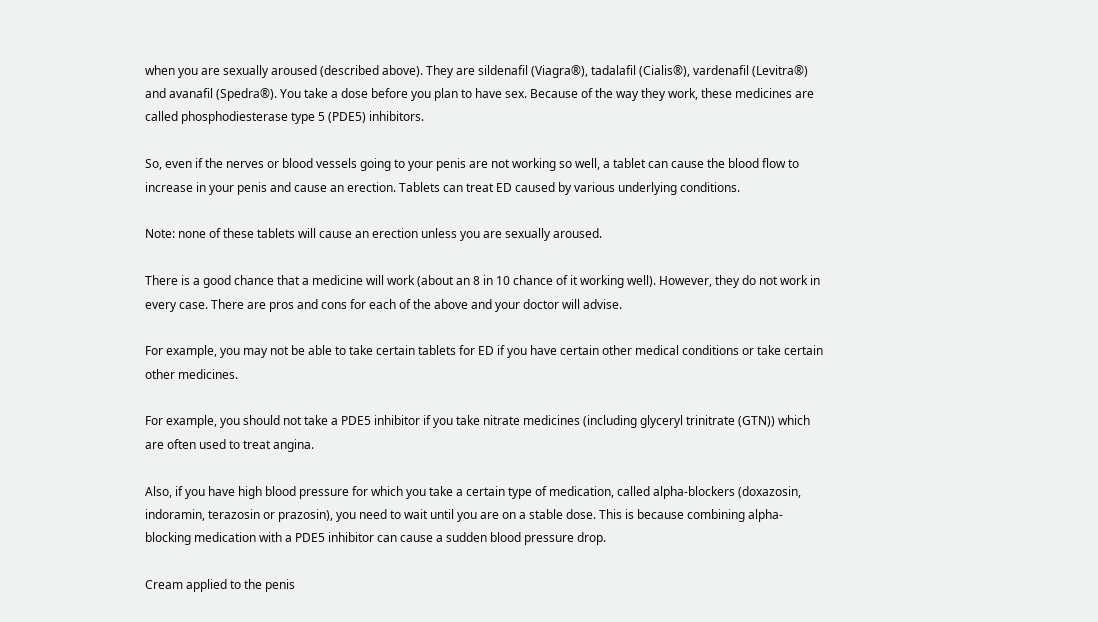when you are sexually aroused (described above). They are sildenafil (Viagra®), tadalafil (Cialis®), vardenafil (Levitra®) and avanafil (Spedra®). You take a dose before you plan to have sex. Because of the way they work, these medicines are called phosphodiesterase type 5 (PDE5) inhibitors.

So, even if the nerves or blood vessels going to your penis are not working so well, a tablet can cause the blood flow to increase in your penis and cause an erection. Tablets can treat ED caused by various underlying conditions.

Note: none of these tablets will cause an erection unless you are sexually aroused.

There is a good chance that a medicine will work (about an 8 in 10 chance of it working well). However, they do not work in every case. There are pros and cons for each of the above and your doctor will advise.

For example, you may not be able to take certain tablets for ED if you have certain other medical conditions or take certain other medicines.

For example, you should not take a PDE5 inhibitor if you take nitrate medicines (including glyceryl trinitrate (GTN)) which are often used to treat angina.

Also, if you have high blood pressure for which you take a certain type of medication, called alpha-blockers (doxazosin, indoramin, terazosin or prazosin), you need to wait until you are on a stable dose. This is because combining alpha-blocking medication with a PDE5 inhibitor can cause a sudden blood pressure drop.

Cream applied to the penis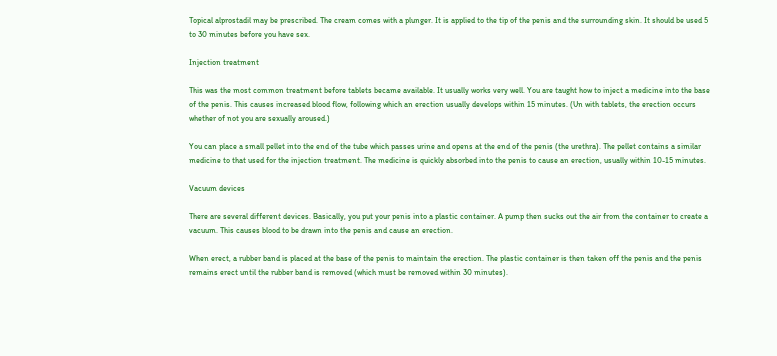Topical alprostadil may be prescribed. The cream comes with a plunger. It is applied to the tip of the penis and the surrounding skin. It should be used 5 to 30 minutes before you have sex.

Injection treatment

This was the most common treatment before tablets became available. It usually works very well. You are taught how to inject a medicine into the base of the penis. This causes increased blood flow, following which an erection usually develops within 15 minutes. (Un with tablets, the erection occurs whether of not you are sexually aroused.)

You can place a small pellet into the end of the tube which passes urine and opens at the end of the penis (the urethra). The pellet contains a similar medicine to that used for the injection treatment. The medicine is quickly absorbed into the penis to cause an erection, usually within 10-15 minutes.

Vacuum devices

There are several different devices. Basically, you put your penis into a plastic container. A pump then sucks out the air from the container to create a vacuum. This causes blood to be drawn into the penis and cause an erection.

When erect, a rubber band is placed at the base of the penis to maintain the erection. The plastic container is then taken off the penis and the penis remains erect until the rubber band is removed (which must be removed within 30 minutes).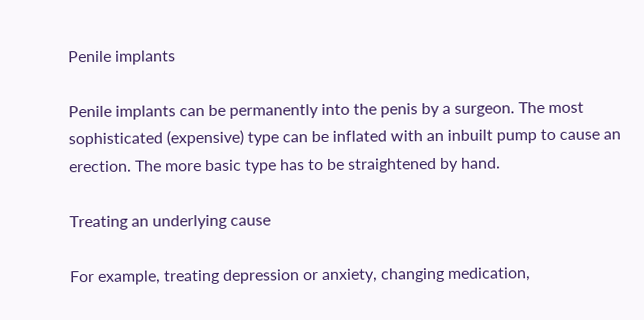Penile implants

Penile implants can be permanently into the penis by a surgeon. The most sophisticated (expensive) type can be inflated with an inbuilt pump to cause an erection. The more basic type has to be straightened by hand.

Treating an underlying cause

For example, treating depression or anxiety, changing medication,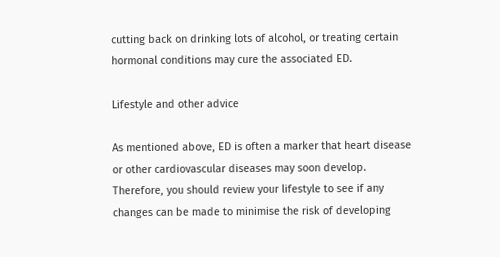cutting back on drinking lots of alcohol, or treating certain hormonal conditions may cure the associated ED.

Lifestyle and other advice

As mentioned above, ED is often a marker that heart disease or other cardiovascular diseases may soon develop. Therefore, you should review your lifestyle to see if any changes can be made to minimise the risk of developing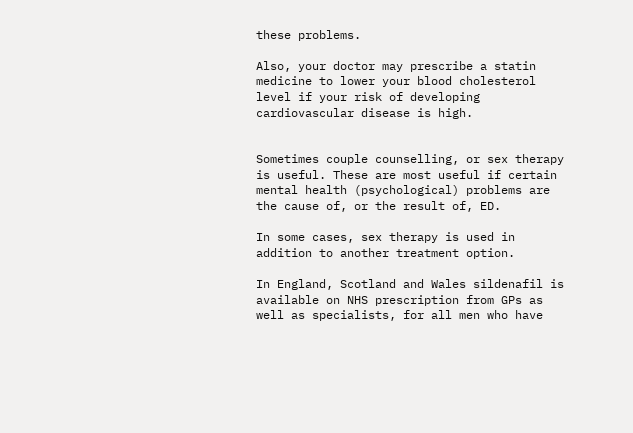these problems.

Also, your doctor may prescribe a statin medicine to lower your blood cholesterol level if your risk of developing cardiovascular disease is high.


Sometimes couple counselling, or sex therapy is useful. These are most useful if certain mental health (psychological) problems are the cause of, or the result of, ED.

In some cases, sex therapy is used in addition to another treatment option.

In England, Scotland and Wales sildenafil is available on NHS prescription from GPs as well as specialists, for all men who have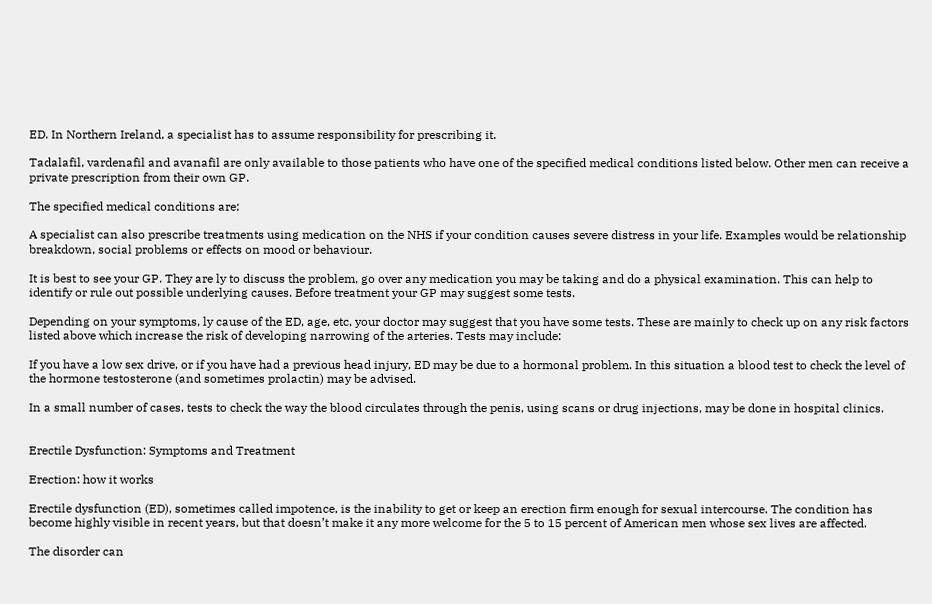ED. In Northern Ireland, a specialist has to assume responsibility for prescribing it.

Tadalafil, vardenafil and avanafil are only available to those patients who have one of the specified medical conditions listed below. Other men can receive a private prescription from their own GP.

The specified medical conditions are:

A specialist can also prescribe treatments using medication on the NHS if your condition causes severe distress in your life. Examples would be relationship breakdown, social problems or effects on mood or behaviour.

It is best to see your GP. They are ly to discuss the problem, go over any medication you may be taking and do a physical examination. This can help to identify or rule out possible underlying causes. Before treatment your GP may suggest some tests.

Depending on your symptoms, ly cause of the ED, age, etc, your doctor may suggest that you have some tests. These are mainly to check up on any risk factors listed above which increase the risk of developing narrowing of the arteries. Tests may include:

If you have a low sex drive, or if you have had a previous head injury, ED may be due to a hormonal problem. In this situation a blood test to check the level of the hormone testosterone (and sometimes prolactin) may be advised.

In a small number of cases, tests to check the way the blood circulates through the penis, using scans or drug injections, may be done in hospital clinics.


Erectile Dysfunction: Symptoms and Treatment

Erection: how it works

Erectile dysfunction (ED), sometimes called impotence, is the inability to get or keep an erection firm enough for sexual intercourse. The condition has become highly visible in recent years, but that doesn’t make it any more welcome for the 5 to 15 percent of American men whose sex lives are affected.

The disorder can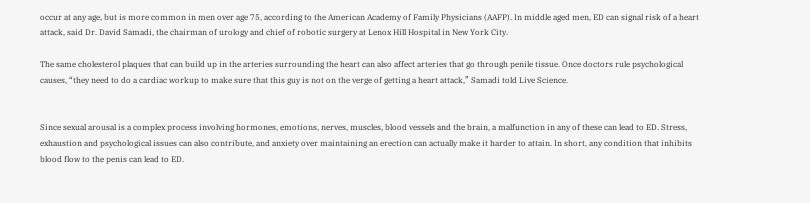occur at any age, but is more common in men over age 75, according to the American Academy of Family Physicians (AAFP). In middle aged men, ED can signal risk of a heart attack, said Dr. David Samadi, the chairman of urology and chief of robotic surgery at Lenox Hill Hospital in New York City.

The same cholesterol plaques that can build up in the arteries surrounding the heart can also affect arteries that go through penile tissue. Once doctors rule psychological causes, “they need to do a cardiac workup to make sure that this guy is not on the verge of getting a heart attack,” Samadi told Live Science.


Since sexual arousal is a complex process involving hormones, emotions, nerves, muscles, blood vessels and the brain, a malfunction in any of these can lead to ED. Stress, exhaustion and psychological issues can also contribute, and anxiety over maintaining an erection can actually make it harder to attain. In short, any condition that inhibits blood flow to the penis can lead to ED.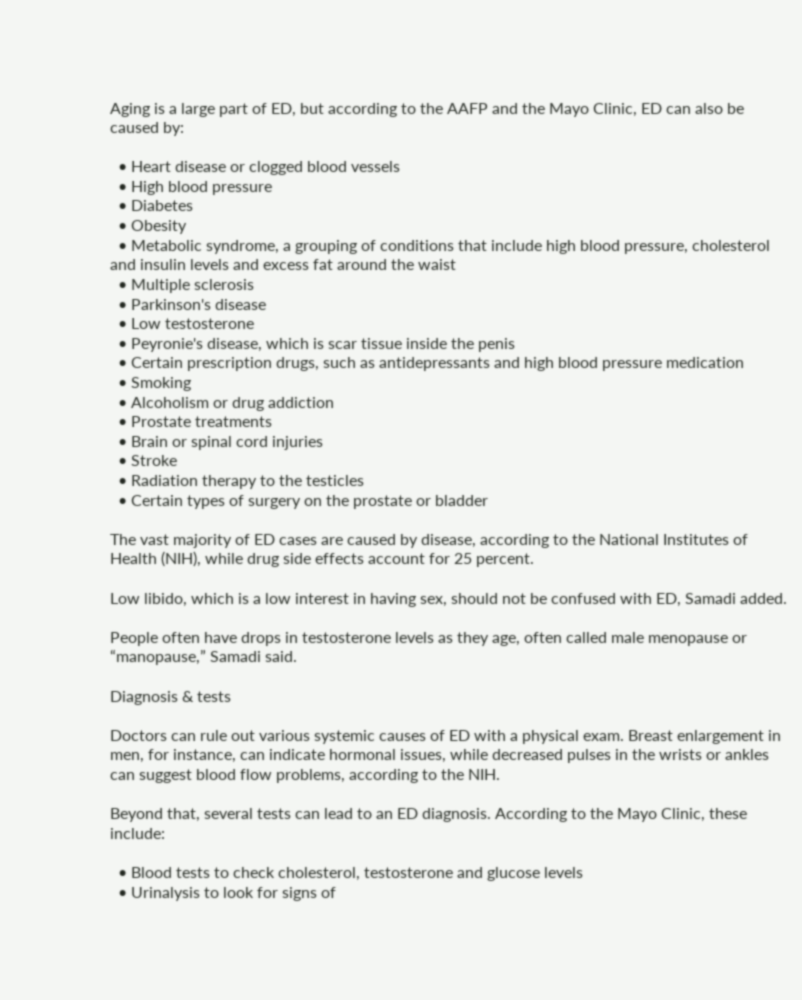Aging is a large part of ED, but according to the AAFP and the Mayo Clinic, ED can also be caused by:

  • Heart disease or clogged blood vessels
  • High blood pressure
  • Diabetes
  • Obesity
  • Metabolic syndrome, a grouping of conditions that include high blood pressure, cholesterol and insulin levels and excess fat around the waist
  • Multiple sclerosis
  • Parkinson's disease
  • Low testosterone
  • Peyronie's disease, which is scar tissue inside the penis
  • Certain prescription drugs, such as antidepressants and high blood pressure medication
  • Smoking
  • Alcoholism or drug addiction
  • Prostate treatments
  • Brain or spinal cord injuries
  • Stroke
  • Radiation therapy to the testicles
  • Certain types of surgery on the prostate or bladder

The vast majority of ED cases are caused by disease, according to the National Institutes of Health (NIH), while drug side effects account for 25 percent.

Low libido, which is a low interest in having sex, should not be confused with ED, Samadi added.

People often have drops in testosterone levels as they age, often called male menopause or “manopause,” Samadi said.

Diagnosis & tests

Doctors can rule out various systemic causes of ED with a physical exam. Breast enlargement in men, for instance, can indicate hormonal issues, while decreased pulses in the wrists or ankles can suggest blood flow problems, according to the NIH.

Beyond that, several tests can lead to an ED diagnosis. According to the Mayo Clinic, these include:

  • Blood tests to check cholesterol, testosterone and glucose levels
  • Urinalysis to look for signs of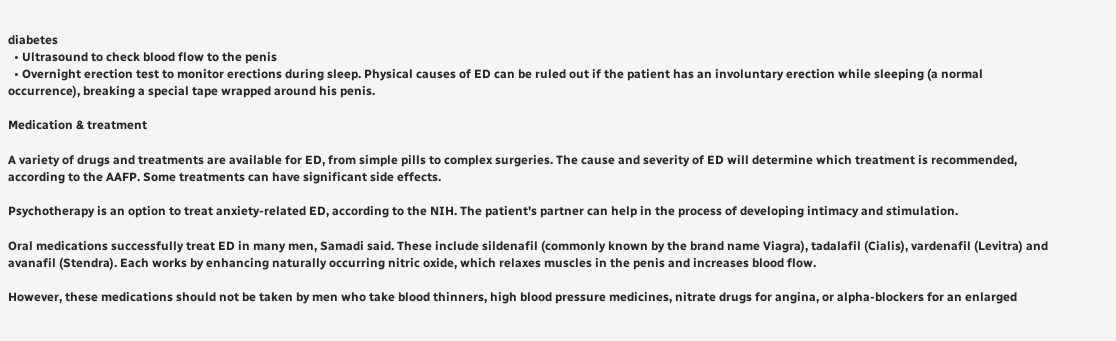diabetes
  • Ultrasound to check blood flow to the penis
  • Overnight erection test to monitor erections during sleep. Physical causes of ED can be ruled out if the patient has an involuntary erection while sleeping (a normal occurrence), breaking a special tape wrapped around his penis.

Medication & treatment

A variety of drugs and treatments are available for ED, from simple pills to complex surgeries. The cause and severity of ED will determine which treatment is recommended, according to the AAFP. Some treatments can have significant side effects.

Psychotherapy is an option to treat anxiety-related ED, according to the NIH. The patient's partner can help in the process of developing intimacy and stimulation.

Oral medications successfully treat ED in many men, Samadi said. These include sildenafil (commonly known by the brand name Viagra), tadalafil (Cialis), vardenafil (Levitra) and avanafil (Stendra). Each works by enhancing naturally occurring nitric oxide, which relaxes muscles in the penis and increases blood flow.

However, these medications should not be taken by men who take blood thinners, high blood pressure medicines, nitrate drugs for angina, or alpha-blockers for an enlarged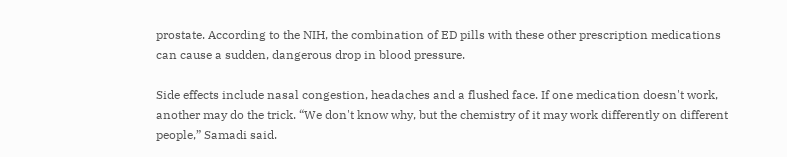prostate. According to the NIH, the combination of ED pills with these other prescription medications can cause a sudden, dangerous drop in blood pressure.

Side effects include nasal congestion, headaches and a flushed face. If one medication doesn't work, another may do the trick. “We don't know why, but the chemistry of it may work differently on different people,” Samadi said.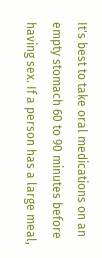It's best to take oral medications on an empty stomach 60 to 90 minutes before having sex. If a person has a large meal,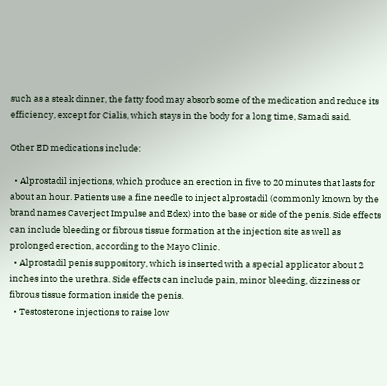such as a steak dinner, the fatty food may absorb some of the medication and reduce its efficiency, except for Cialis, which stays in the body for a long time, Samadi said.

Other ED medications include:

  • Alprostadil injections, which produce an erection in five to 20 minutes that lasts for about an hour. Patients use a fine needle to inject alprostadil (commonly known by the brand names Caverject Impulse and Edex) into the base or side of the penis. Side effects can include bleeding or fibrous tissue formation at the injection site as well as prolonged erection, according to the Mayo Clinic.
  • Alprostadil penis suppository, which is inserted with a special applicator about 2 inches into the urethra. Side effects can include pain, minor bleeding, dizziness or fibrous tissue formation inside the penis.
  • Testosterone injections to raise low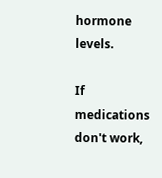hormone levels.

If medications don't work,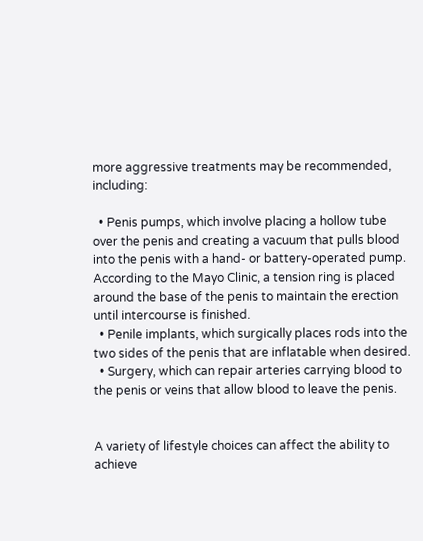more aggressive treatments may be recommended, including:

  • Penis pumps, which involve placing a hollow tube over the penis and creating a vacuum that pulls blood into the penis with a hand- or battery-operated pump. According to the Mayo Clinic, a tension ring is placed around the base of the penis to maintain the erection until intercourse is finished.
  • Penile implants, which surgically places rods into the two sides of the penis that are inflatable when desired.
  • Surgery, which can repair arteries carrying blood to the penis or veins that allow blood to leave the penis.


A variety of lifestyle choices can affect the ability to achieve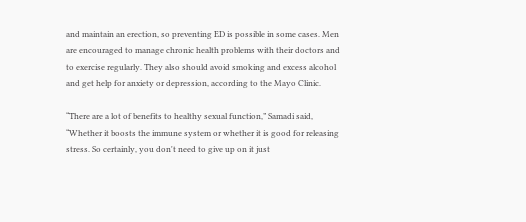and maintain an erection, so preventing ED is possible in some cases. Men are encouraged to manage chronic health problems with their doctors and to exercise regularly. They also should avoid smoking and excess alcohol and get help for anxiety or depression, according to the Mayo Clinic.

“There are a lot of benefits to healthy sexual function,” Samadi said, “Whether it boosts the immune system or whether it is good for releasing stress. So certainly, you don't need to give up on it just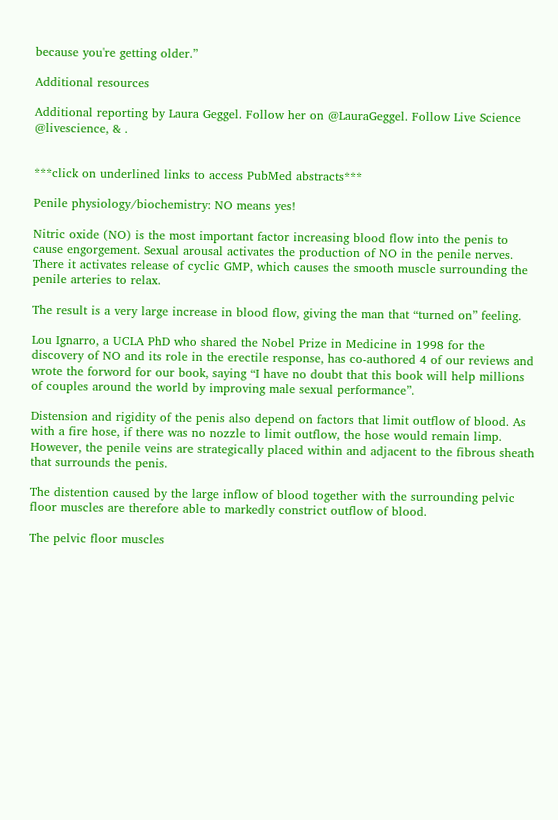because you're getting older.”

Additional resources

Additional reporting by Laura Geggel. Follow her on @LauraGeggel. Follow Live Science @livescience, & .


***click on underlined links to access PubMed abstracts***

Penile physiology/biochemistry: NO means yes!

Nitric oxide (NO) is the most important factor increasing blood flow into the penis to cause engorgement. Sexual arousal activates the production of NO in the penile nerves. There it activates release of cyclic GMP, which causes the smooth muscle surrounding the penile arteries to relax.

The result is a very large increase in blood flow, giving the man that “turned on” feeling.

Lou Ignarro, a UCLA PhD who shared the Nobel Prize in Medicine in 1998 for the discovery of NO and its role in the erectile response, has co-authored 4 of our reviews and wrote the forword for our book, saying “I have no doubt that this book will help millions of couples around the world by improving male sexual performance”.

Distension and rigidity of the penis also depend on factors that limit outflow of blood. As with a fire hose, if there was no nozzle to limit outflow, the hose would remain limp. However, the penile veins are strategically placed within and adjacent to the fibrous sheath that surrounds the penis.

The distention caused by the large inflow of blood together with the surrounding pelvic floor muscles are therefore able to markedly constrict outflow of blood.

The pelvic floor muscles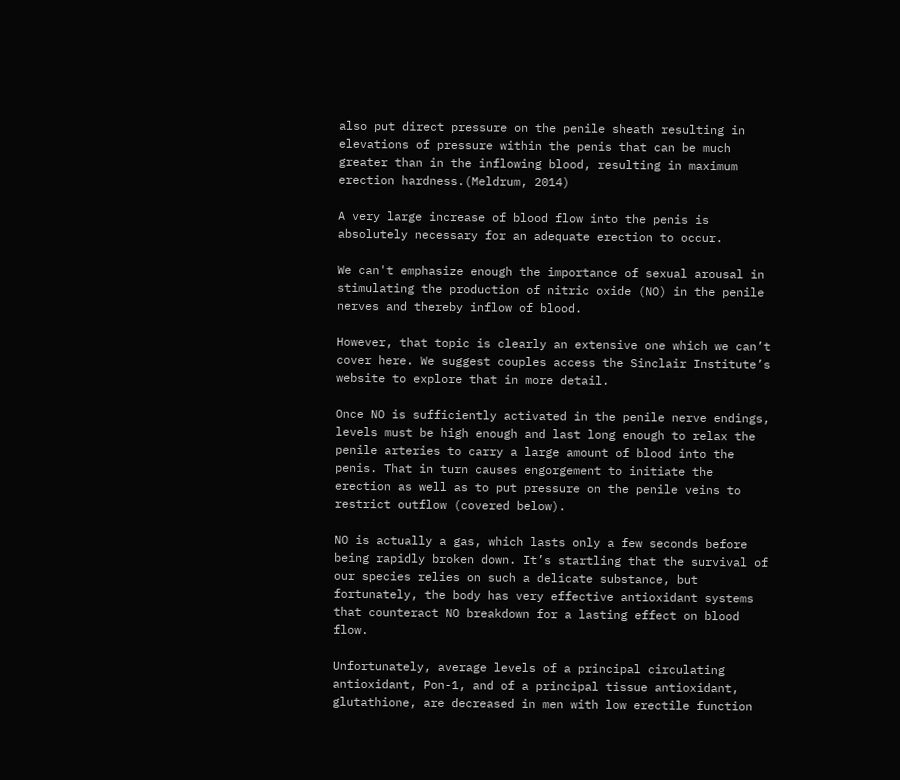also put direct pressure on the penile sheath resulting in elevations of pressure within the penis that can be much greater than in the inflowing blood, resulting in maximum erection hardness.(Meldrum, 2014)

A very large increase of blood flow into the penis is absolutely necessary for an adequate erection to occur.

We can't emphasize enough the importance of sexual arousal in stimulating the production of nitric oxide (NO) in the penile nerves and thereby inflow of blood.

However, that topic is clearly an extensive one which we can’t cover here. We suggest couples access the Sinclair Institute’s website to explore that in more detail.

Once NO is sufficiently activated in the penile nerve endings, levels must be high enough and last long enough to relax the penile arteries to carry a large amount of blood into the penis. That in turn causes engorgement to initiate the erection as well as to put pressure on the penile veins to restrict outflow (covered below).

NO is actually a gas, which lasts only a few seconds before being rapidly broken down. It’s startling that the survival of our species relies on such a delicate substance, but fortunately, the body has very effective antioxidant systems that counteract NO breakdown for a lasting effect on blood flow.

Unfortunately, average levels of a principal circulating antioxidant, Pon-1, and of a principal tissue antioxidant, glutathione, are decreased in men with low erectile function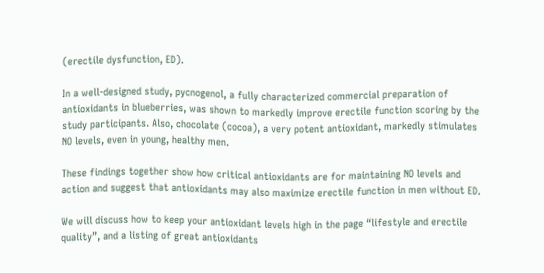(erectile dysfunction, ED).

In a well-designed study, pycnogenol, a fully characterized commercial preparation of antioxidants in blueberries, was shown to markedly improve erectile function scoring by the study participants. Also, chocolate (cocoa), a very potent antioxidant, markedly stimulates NO levels, even in young, healthy men.

These findings together show how critical antioxidants are for maintaining NO levels and action and suggest that antioxidants may also maximize erectile function in men without ED.

We will discuss how to keep your antioxidant levels high in the page “lifestyle and erectile quality”, and a listing of great antioxidants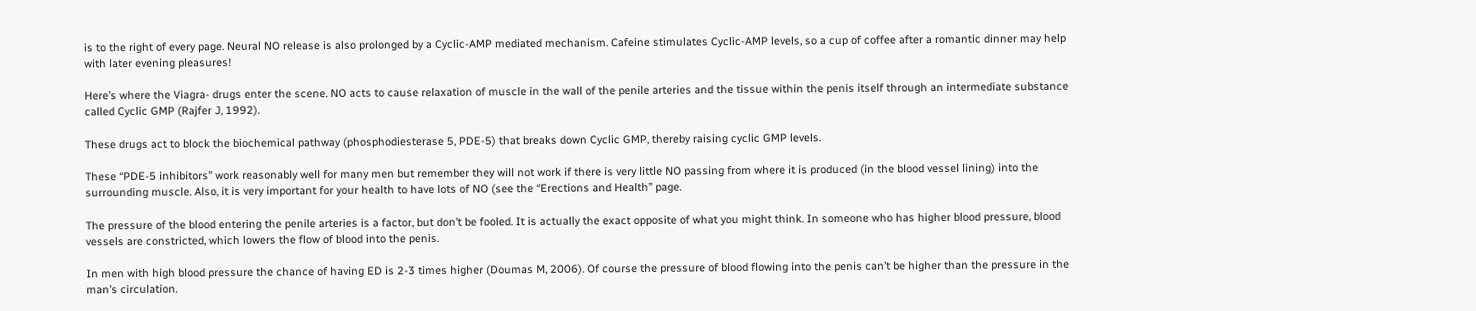is to the right of every page. Neural NO release is also prolonged by a Cyclic-AMP mediated mechanism. Cafeine stimulates Cyclic-AMP levels, so a cup of coffee after a romantic dinner may help with later evening pleasures!

Here’s where the Viagra- drugs enter the scene. NO acts to cause relaxation of muscle in the wall of the penile arteries and the tissue within the penis itself through an intermediate substance called Cyclic GMP (Rajfer J, 1992).

These drugs act to block the biochemical pathway (phosphodiesterase 5, PDE-5) that breaks down Cyclic GMP, thereby raising cyclic GMP levels.

These “PDE-5 inhibitors” work reasonably well for many men but remember they will not work if there is very little NO passing from where it is produced (in the blood vessel lining) into the surrounding muscle. Also, it is very important for your health to have lots of NO (see the “Erections and Health” page.

The pressure of the blood entering the penile arteries is a factor, but don’t be fooled. It is actually the exact opposite of what you might think. In someone who has higher blood pressure, blood vessels are constricted, which lowers the flow of blood into the penis.

In men with high blood pressure the chance of having ED is 2-3 times higher (Doumas M, 2006). Of course the pressure of blood flowing into the penis can’t be higher than the pressure in the man’s circulation.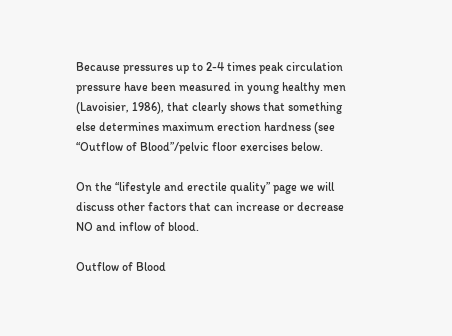Because pressures up to 2-4 times peak circulation pressure have been measured in young healthy men (Lavoisier, 1986), that clearly shows that something else determines maximum erection hardness (see “Outflow of Blood”/pelvic floor exercises below.

On the “lifestyle and erectile quality” page we will discuss other factors that can increase or decrease NO and inflow of blood.

Outflow of Blood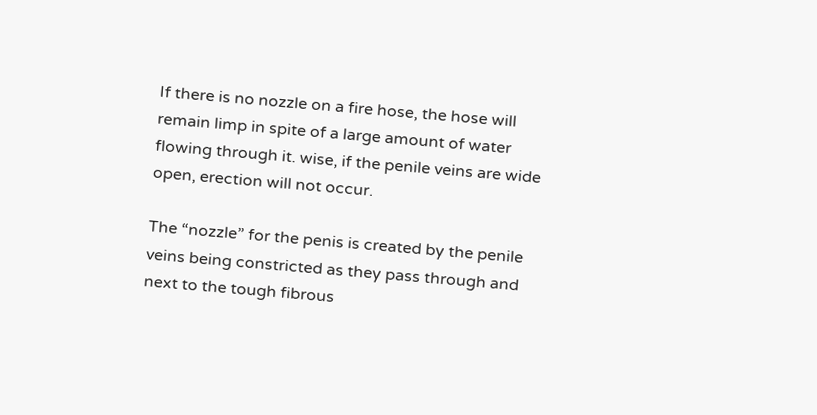If there is no nozzle on a fire hose, the hose will remain limp in spite of a large amount of water flowing through it. wise, if the penile veins are wide open, erection will not occur.

The “nozzle” for the penis is created by the penile veins being constricted as they pass through and next to the tough fibrous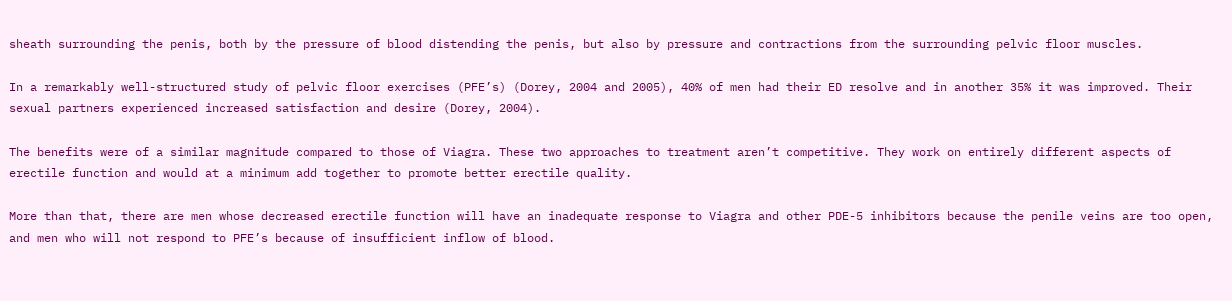sheath surrounding the penis, both by the pressure of blood distending the penis, but also by pressure and contractions from the surrounding pelvic floor muscles.

In a remarkably well-structured study of pelvic floor exercises (PFE’s) (Dorey, 2004 and 2005), 40% of men had their ED resolve and in another 35% it was improved. Their sexual partners experienced increased satisfaction and desire (Dorey, 2004).

The benefits were of a similar magnitude compared to those of Viagra. These two approaches to treatment aren’t competitive. They work on entirely different aspects of erectile function and would at a minimum add together to promote better erectile quality.

More than that, there are men whose decreased erectile function will have an inadequate response to Viagra and other PDE-5 inhibitors because the penile veins are too open, and men who will not respond to PFE’s because of insufficient inflow of blood.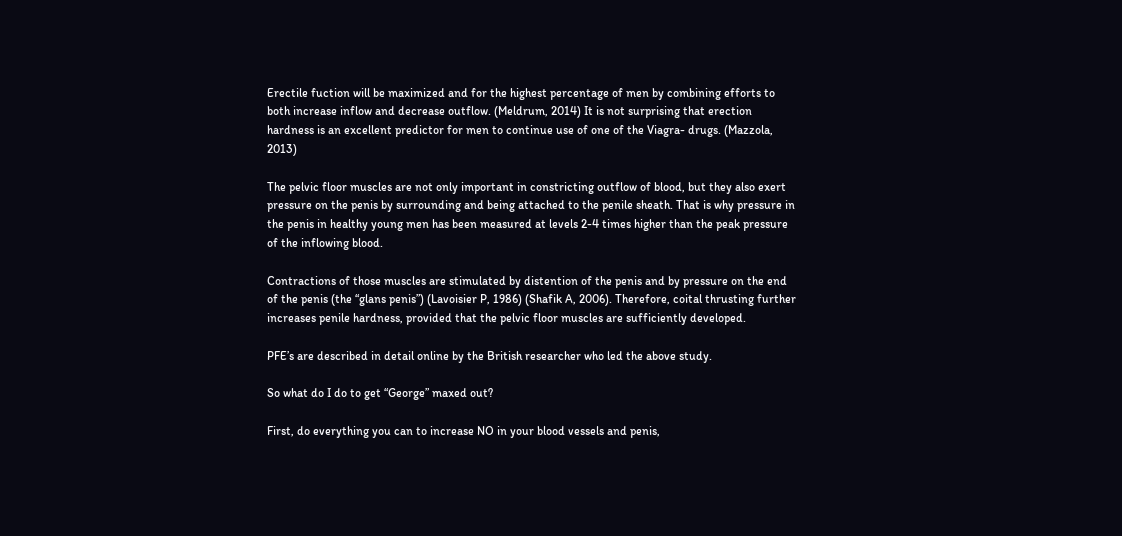Erectile fuction will be maximized and for the highest percentage of men by combining efforts to both increase inflow and decrease outflow. (Meldrum, 2014) It is not surprising that erection hardness is an excellent predictor for men to continue use of one of the Viagra- drugs. (Mazzola, 2013)

The pelvic floor muscles are not only important in constricting outflow of blood, but they also exert pressure on the penis by surrounding and being attached to the penile sheath. That is why pressure in the penis in healthy young men has been measured at levels 2-4 times higher than the peak pressure of the inflowing blood.

Contractions of those muscles are stimulated by distention of the penis and by pressure on the end of the penis (the “glans penis”) (Lavoisier P, 1986) (Shafik A, 2006). Therefore, coital thrusting further increases penile hardness, provided that the pelvic floor muscles are sufficiently developed.

PFE’s are described in detail online by the British researcher who led the above study.

So what do I do to get “George” maxed out?

First, do everything you can to increase NO in your blood vessels and penis,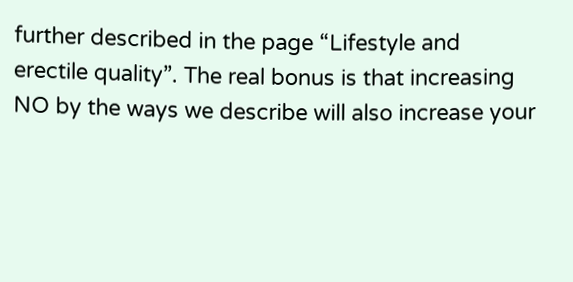further described in the page “Lifestyle and erectile quality”. The real bonus is that increasing NO by the ways we describe will also increase your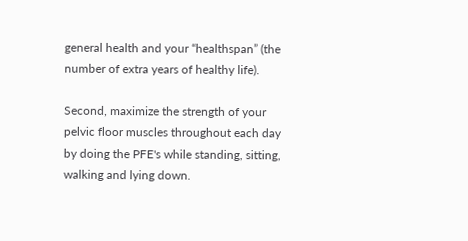general health and your “healthspan” (the number of extra years of healthy life).

Second, maximize the strength of your pelvic floor muscles throughout each day by doing the PFE's while standing, sitting, walking and lying down.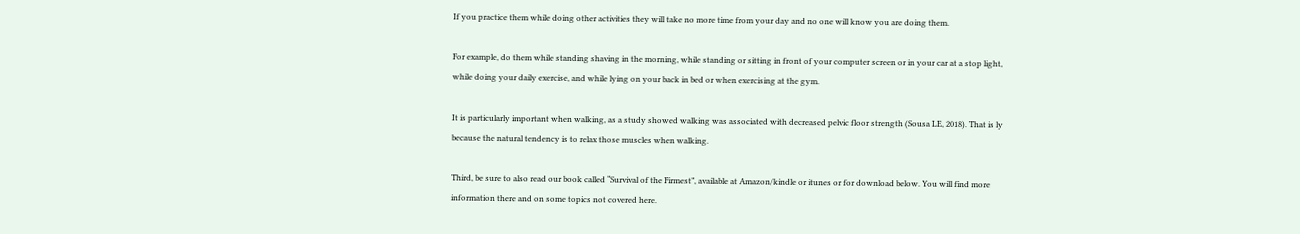If you practice them while doing other activities they will take no more time from your day and no one will know you are doing them.

For example, do them while standing shaving in the morning, while standing or sitting in front of your computer screen or in your car at a stop light, while doing your daily exercise, and while lying on your back in bed or when exercising at the gym.

It is particularly important when walking, as a study showed walking was associated with decreased pelvic floor strength (Sousa LE, 2018). That is ly because the natural tendency is to relax those muscles when walking.

Third, be sure to also read our book called “Survival of the Firmest”, available at Amazon/kindle or itunes or for download below. You will find more information there and on some topics not covered here.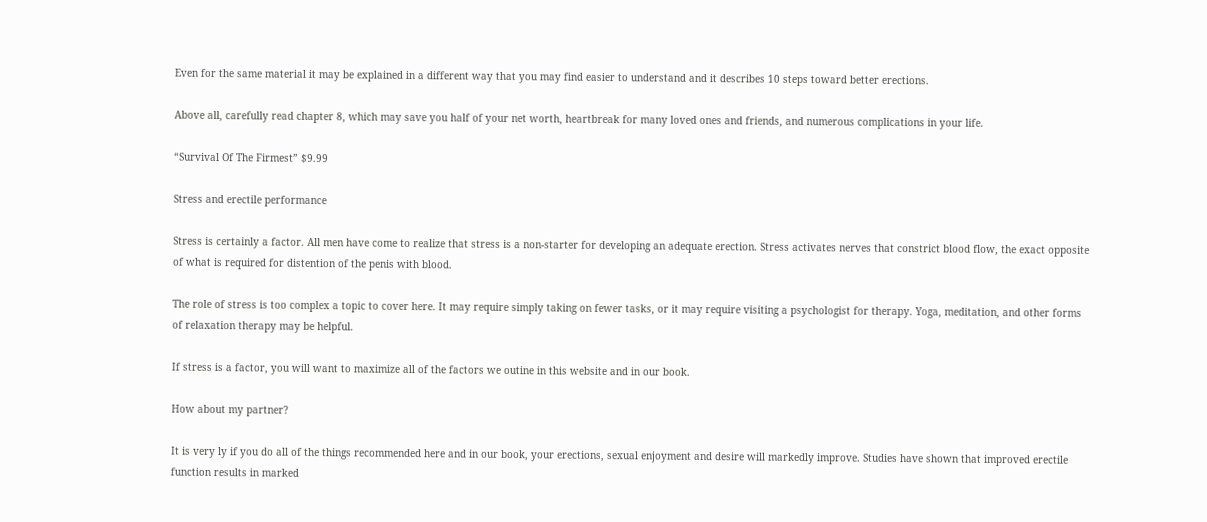Even for the same material it may be explained in a different way that you may find easier to understand and it describes 10 steps toward better erections.

Above all, carefully read chapter 8, which may save you half of your net worth, heartbreak for many loved ones and friends, and numerous complications in your life.

“Survival Of The Firmest” $9.99

Stress and erectile performance

Stress is certainly a factor. All men have come to realize that stress is a non-starter for developing an adequate erection. Stress activates nerves that constrict blood flow, the exact opposite of what is required for distention of the penis with blood.

The role of stress is too complex a topic to cover here. It may require simply taking on fewer tasks, or it may require visiting a psychologist for therapy. Yoga, meditation, and other forms of relaxation therapy may be helpful.

If stress is a factor, you will want to maximize all of the factors we outine in this website and in our book.

How about my partner?

It is very ly if you do all of the things recommended here and in our book, your erections, sexual enjoyment and desire will markedly improve. Studies have shown that improved erectile function results in marked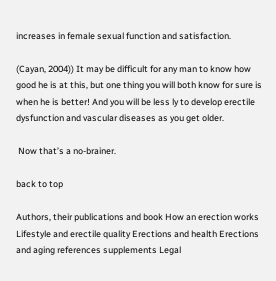increases in female sexual function and satisfaction.

(Cayan, 2004)) It may be difficult for any man to know how good he is at this, but one thing you will both know for sure is when he is better! And you will be less ly to develop erectile dysfunction and vascular diseases as you get older.

 Now that’s a no-brainer.

back to top

Authors, their publications and book How an erection works Lifestyle and erectile quality Erections and health Erections and aging references supplements Legal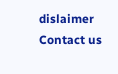dislaimer Contact us